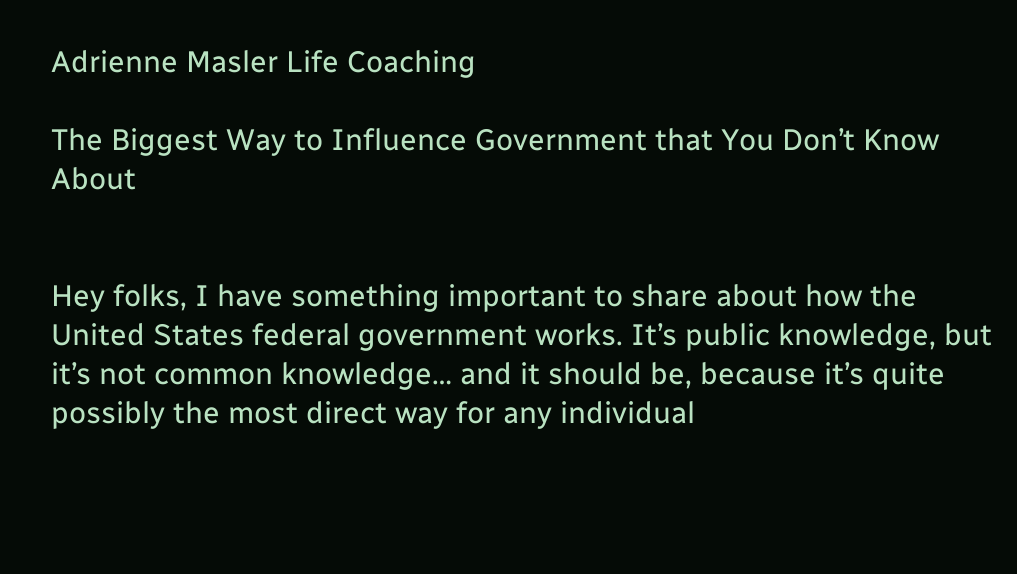Adrienne Masler Life Coaching

The Biggest Way to Influence Government that You Don’t Know About


Hey folks, I have something important to share about how the United States federal government works. It’s public knowledge, but it’s not common knowledge… and it should be, because it’s quite possibly the most direct way for any individual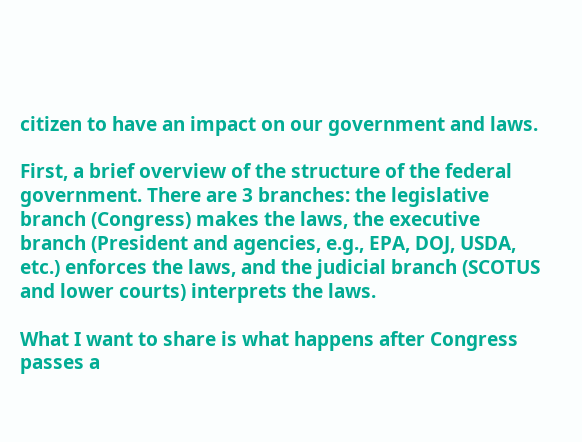citizen to have an impact on our government and laws.

First, a brief overview of the structure of the federal government. There are 3 branches: the legislative branch (Congress) makes the laws, the executive branch (President and agencies, e.g., EPA, DOJ, USDA, etc.) enforces the laws, and the judicial branch (SCOTUS and lower courts) interprets the laws.

What I want to share is what happens after Congress passes a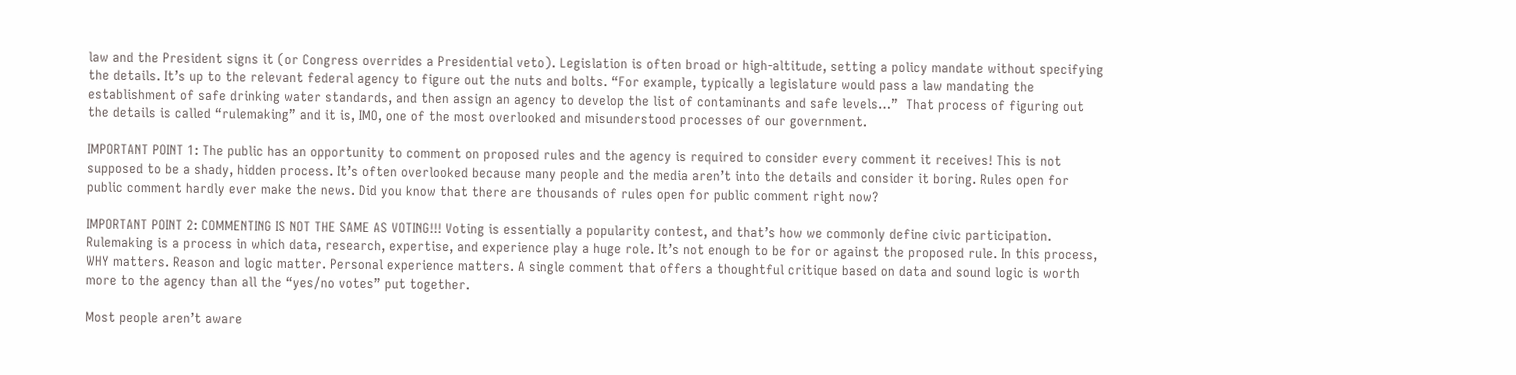law and the President signs it (or Congress overrides a Presidential veto). Legislation is often broad or high-altitude, setting a policy mandate without specifying the details. It’s up to the relevant federal agency to figure out the nuts and bolts. “For example, typically a legislature would pass a law mandating the establishment of safe drinking water standards, and then assign an agency to develop the list of contaminants and safe levels…”  That process of figuring out the details is called “rulemaking” and it is, IMO, one of the most overlooked and misunderstood processes of our government.

IMPORTANT POINT 1: The public has an opportunity to comment on proposed rules and the agency is required to consider every comment it receives! This is not supposed to be a shady, hidden process. It’s often overlooked because many people and the media aren’t into the details and consider it boring. Rules open for public comment hardly ever make the news. Did you know that there are thousands of rules open for public comment right now?

IMPORTANT POINT 2: COMMENTING IS NOT THE SAME AS VOTING!!! Voting is essentially a popularity contest, and that’s how we commonly define civic participation. Rulemaking is a process in which data, research, expertise, and experience play a huge role. It’s not enough to be for or against the proposed rule. In this process, WHY matters. Reason and logic matter. Personal experience matters. A single comment that offers a thoughtful critique based on data and sound logic is worth more to the agency than all the “yes/no votes” put together.

Most people aren’t aware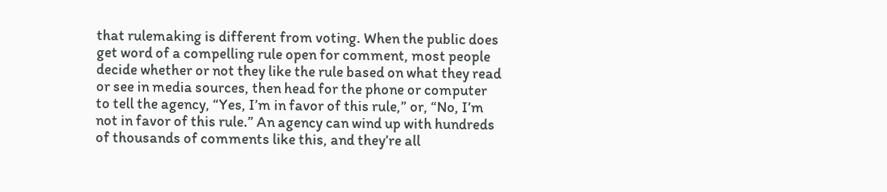that rulemaking is different from voting. When the public does get word of a compelling rule open for comment, most people decide whether or not they like the rule based on what they read or see in media sources, then head for the phone or computer to tell the agency, “Yes, I’m in favor of this rule,” or, “No, I’m not in favor of this rule.” An agency can wind up with hundreds of thousands of comments like this, and they’re all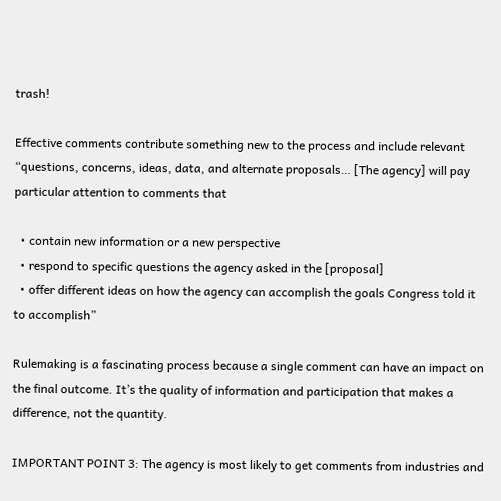trash!

Effective comments contribute something new to the process and include relevant “questions, concerns, ideas, data, and alternate proposals… [The agency] will pay particular attention to comments that

  • contain new information or a new perspective
  • respond to specific questions the agency asked in the [proposal]
  • offer different ideas on how the agency can accomplish the goals Congress told it to accomplish”

Rulemaking is a fascinating process because a single comment can have an impact on the final outcome. It’s the quality of information and participation that makes a difference, not the quantity.

IMPORTANT POINT 3: The agency is most likely to get comments from industries and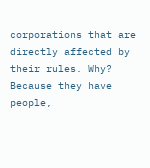corporations that are directly affected by their rules. Why? Because they have people,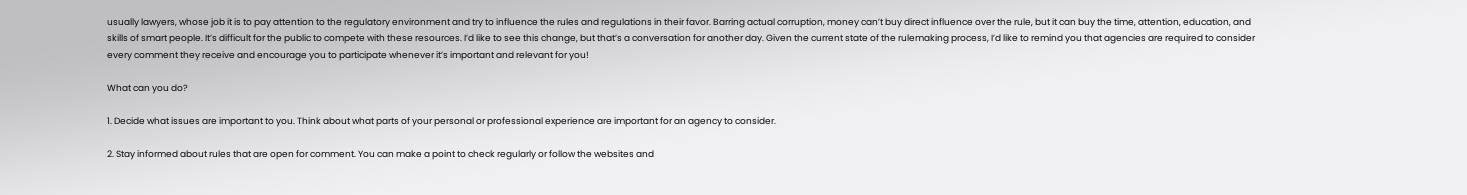usually lawyers, whose job it is to pay attention to the regulatory environment and try to influence the rules and regulations in their favor. Barring actual corruption, money can’t buy direct influence over the rule, but it can buy the time, attention, education, and skills of smart people. It’s difficult for the public to compete with these resources. I’d like to see this change, but that’s a conversation for another day. Given the current state of the rulemaking process, I’d like to remind you that agencies are required to consider every comment they receive and encourage you to participate whenever it’s important and relevant for you!

What can you do?

1. Decide what issues are important to you. Think about what parts of your personal or professional experience are important for an agency to consider.

2. Stay informed about rules that are open for comment. You can make a point to check regularly or follow the websites and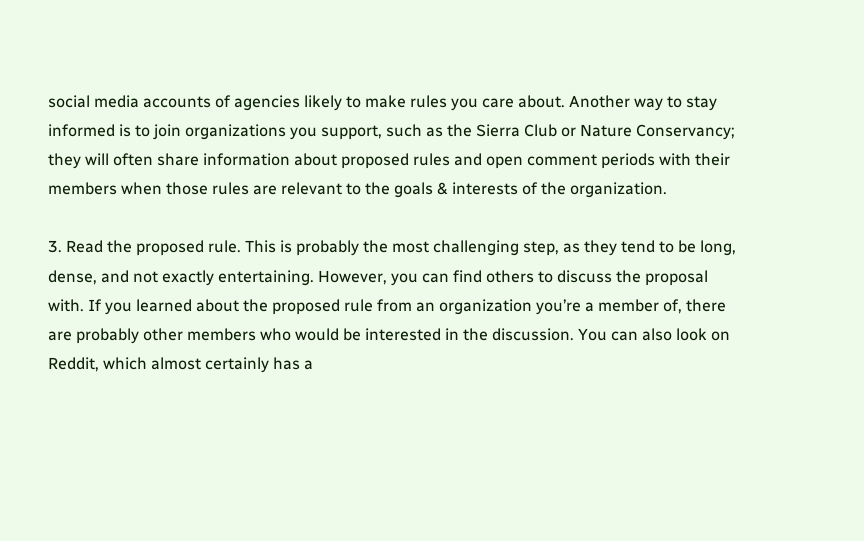social media accounts of agencies likely to make rules you care about. Another way to stay informed is to join organizations you support, such as the Sierra Club or Nature Conservancy; they will often share information about proposed rules and open comment periods with their members when those rules are relevant to the goals & interests of the organization.

3. Read the proposed rule. This is probably the most challenging step, as they tend to be long, dense, and not exactly entertaining. However, you can find others to discuss the proposal with. If you learned about the proposed rule from an organization you’re a member of, there are probably other members who would be interested in the discussion. You can also look on Reddit, which almost certainly has a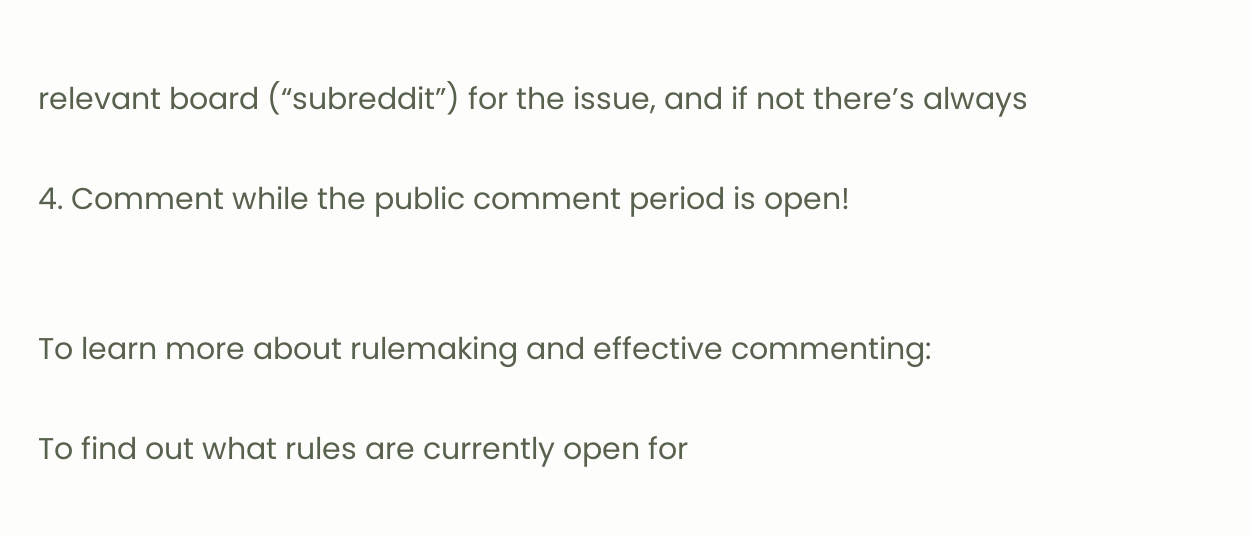relevant board (“subreddit”) for the issue, and if not there’s always

4. Comment while the public comment period is open!


To learn more about rulemaking and effective commenting:

To find out what rules are currently open for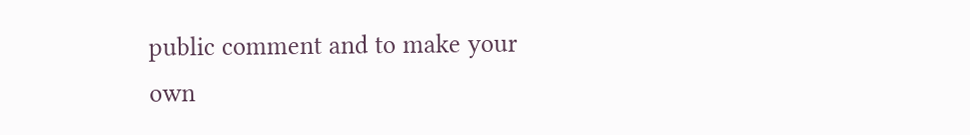public comment and to make your own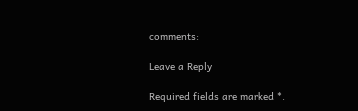comments:

Leave a Reply

Required fields are marked *.